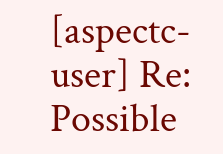[aspectc-user] Re: Possible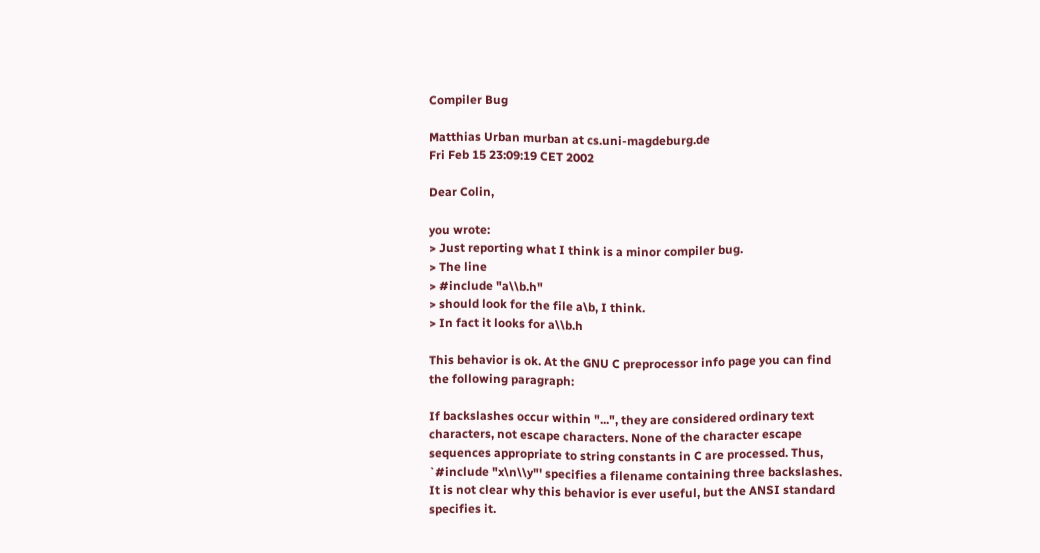Compiler Bug

Matthias Urban murban at cs.uni-magdeburg.de
Fri Feb 15 23:09:19 CET 2002

Dear Colin,

you wrote:
> Just reporting what I think is a minor compiler bug.
> The line
> #include "a\\b.h"
> should look for the file a\b, I think.
> In fact it looks for a\\b.h

This behavior is ok. At the GNU C preprocessor info page you can find
the following paragraph:

If backslashes occur within "...", they are considered ordinary text
characters, not escape characters. None of the character escape
sequences appropriate to string constants in C are processed. Thus,
`#include "x\n\\y"' specifies a filename containing three backslashes.
It is not clear why this behavior is ever useful, but the ANSI standard
specifies it.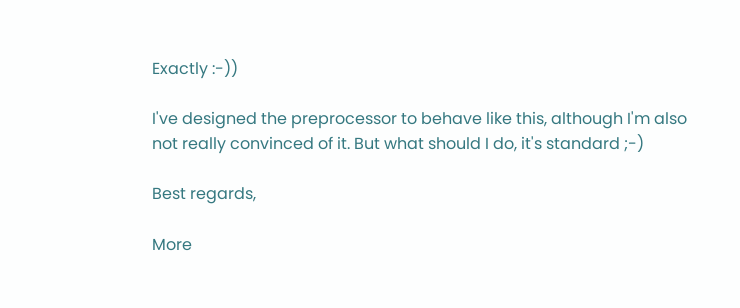Exactly :-))

I've designed the preprocessor to behave like this, although I'm also
not really convinced of it. But what should I do, it's standard ;-)

Best regards,

More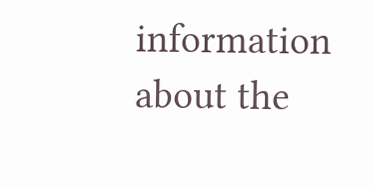information about the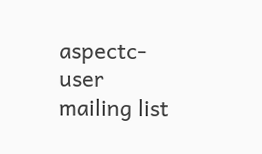aspectc-user mailing list